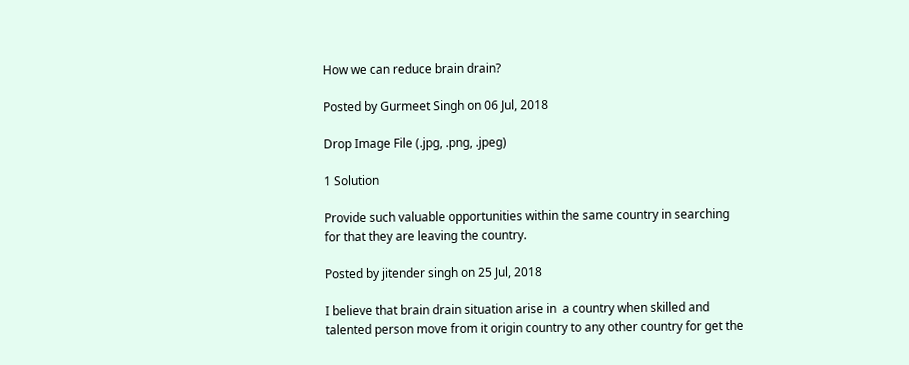How we can reduce brain drain?

Posted by Gurmeet Singh on 06 Jul, 2018

Drop Image File (.jpg, .png, .jpeg)

1 Solution

Provide such valuable opportunities within the same country in searching for that they are leaving the country.

Posted by jitender singh on 25 Jul, 2018

I believe that brain drain situation arise in  a country when skilled and talented person move from it origin country to any other country for get the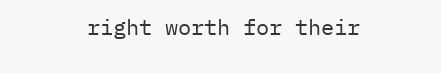right worth for their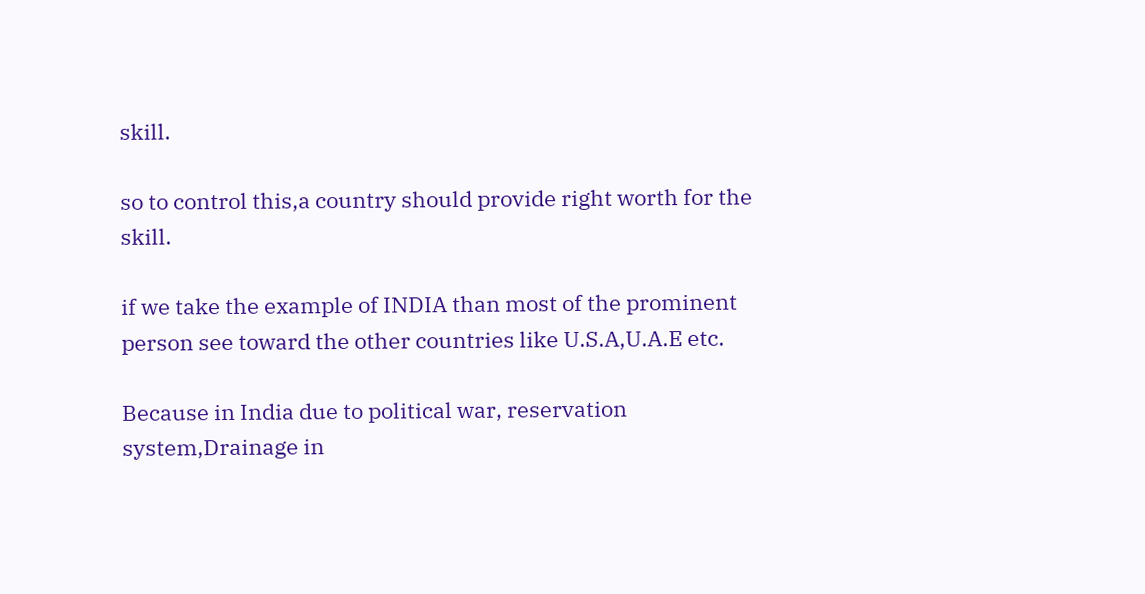skill.

so to control this,a country should provide right worth for the skill.

if we take the example of INDIA than most of the prominent person see toward the other countries like U.S.A,U.A.E etc.

Because in India due to political war, reservation system,Drainage in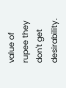value of rupee they don't get desirability.